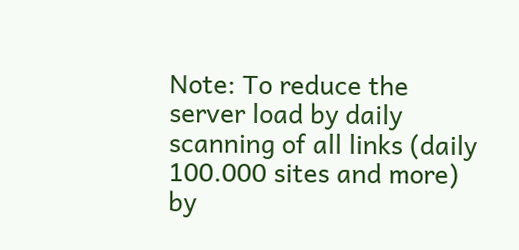Note: To reduce the server load by daily scanning of all links (daily 100.000 sites and more) by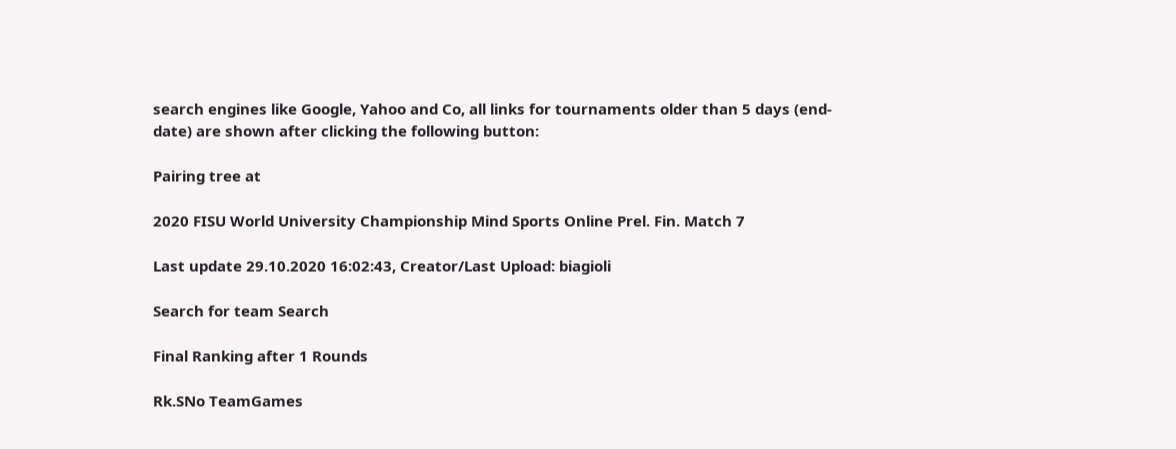search engines like Google, Yahoo and Co, all links for tournaments older than 5 days (end-date) are shown after clicking the following button:

Pairing tree at

2020 FISU World University Championship Mind Sports Online Prel. Fin. Match 7

Last update 29.10.2020 16:02:43, Creator/Last Upload: biagioli

Search for team Search

Final Ranking after 1 Rounds

Rk.SNo TeamGames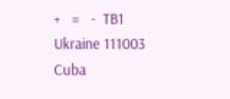+   =   -  TB1
Ukraine 111003
Cuba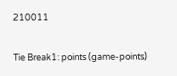210011

Tie Break1: points (game-points)